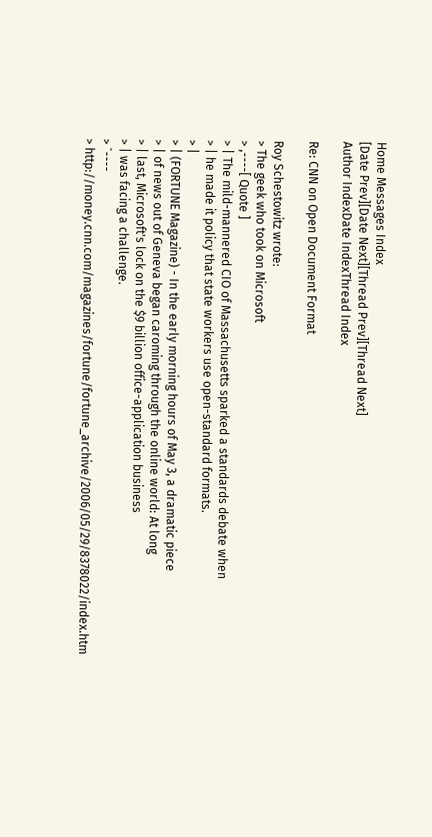Home Messages Index
[Date Prev][Date Next][Thread Prev][Thread Next]
Author IndexDate IndexThread Index

Re: CNN on Open Document Format

Roy Schestowitz wrote:
> The geek who took on Microsoft
> ,----[ Quote ]
> | The mild-mannered CIO of Massachusetts sparked a standards debate when
> | he made it policy that state workers use open-standard formats.
> |
> | (FORTUNE Magazine) - In the early morning hours of May 3, a dramatic piece
> | of news out of Geneva began caroming through the online world: At long
> | last, Microsoft's lock on the $9 billion office-application business
> | was facing a challenge.
> `----
> http://money.cnn.com/magazines/fortune/fortune_archive/2006/05/29/8378022/index.htm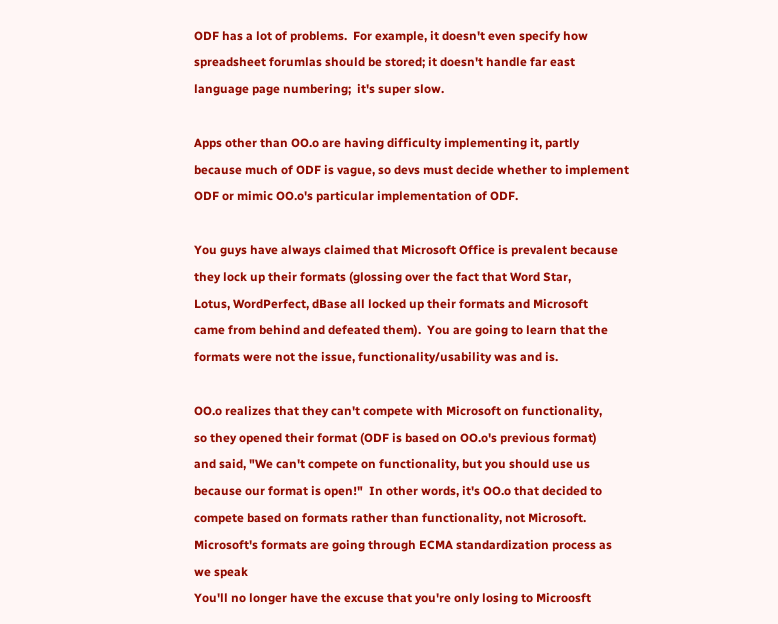ODF has a lot of problems.  For example, it doesn't even specify how
spreadsheet forumlas should be stored; it doesn't handle far east
language page numbering;  it's super slow.

Apps other than OO.o are having difficulty implementing it, partly
because much of ODF is vague, so devs must decide whether to implement
ODF or mimic OO.o's particular implementation of ODF.

You guys have always claimed that Microsoft Office is prevalent because
they lock up their formats (glossing over the fact that Word Star,
Lotus, WordPerfect, dBase all locked up their formats and Microsoft
came from behind and defeated them).  You are going to learn that the
formats were not the issue, functionality/usability was and is.

OO.o realizes that they can't compete with Microsoft on functionality,
so they opened their format (ODF is based on OO.o's previous format)
and said, "We can't compete on functionality, but you should use us
because our format is open!"  In other words, it's OO.o that decided to
compete based on formats rather than functionality, not Microsoft.
Microsoft's formats are going through ECMA standardization process as
we speak
You'll no longer have the excuse that you're only losing to Microosft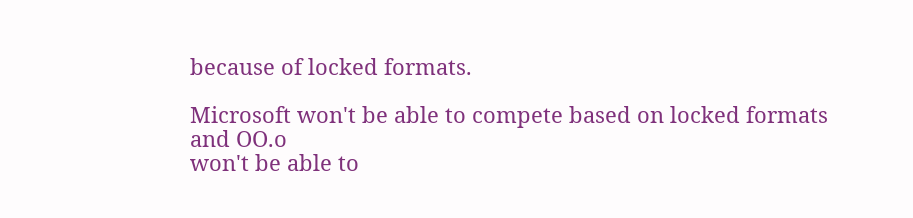because of locked formats.

Microsoft won't be able to compete based on locked formats and OO.o
won't be able to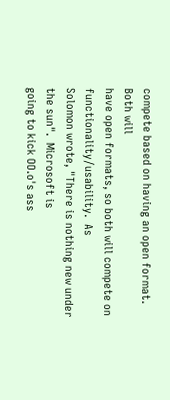compete based on having an open format.  Both will
have open formats, so both will compete on functionality/usability.  As
Solomon wrote, "There is nothing new under the sun".  Microsoft is
going to kick OO.o's ass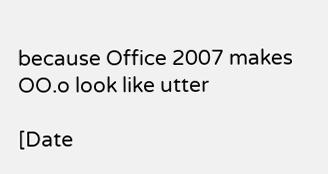because Office 2007 makes OO.o look like utter

[Date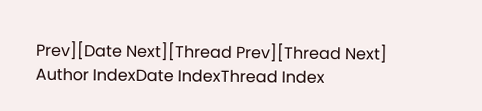Prev][Date Next][Thread Prev][Thread Next]
Author IndexDate IndexThread Index